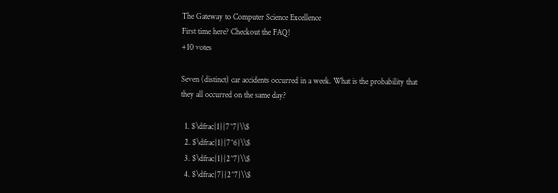The Gateway to Computer Science Excellence
First time here? Checkout the FAQ!
+10 votes

Seven (distinct) car accidents occurred in a week. What is the probability that they all occurred on the same day?

  1. $\dfrac{1}{7^7}\\$
  2. $\dfrac{1}{7^6}\\$
  3. $\dfrac{1}{2^7}\\$
  4. $\dfrac{7}{2^7}\\$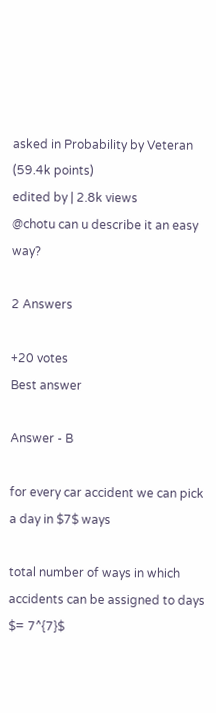asked in Probability by Veteran (59.4k points)
edited by | 2.8k views
@chotu can u describe it an easy way?

2 Answers

+20 votes
Best answer

Answer - B

for every car accident we can pick a day in $7$ ways

total number of ways in which accidents can be assigned to days $= 7^{7}$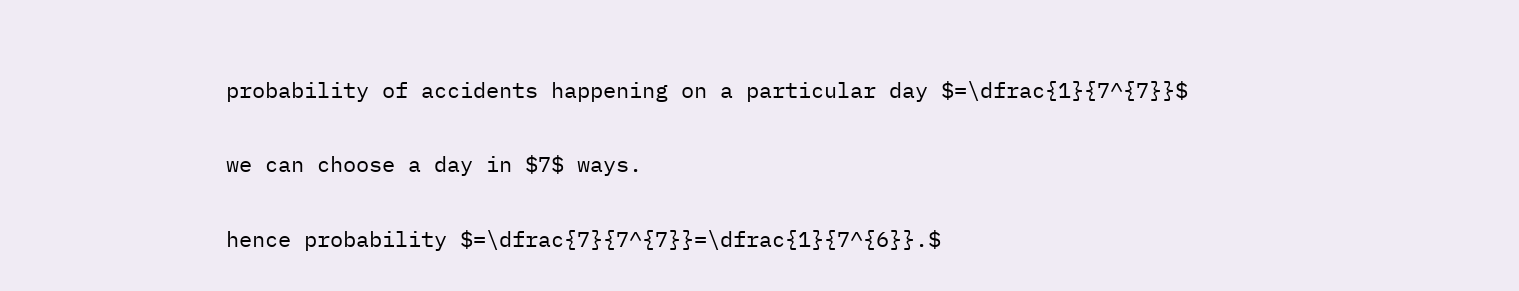probability of accidents happening on a particular day $=\dfrac{1}{7^{7}}$

we can choose a day in $7$ ways.

hence probability $=\dfrac{7}{7^{7}}=\dfrac{1}{7^{6}}.$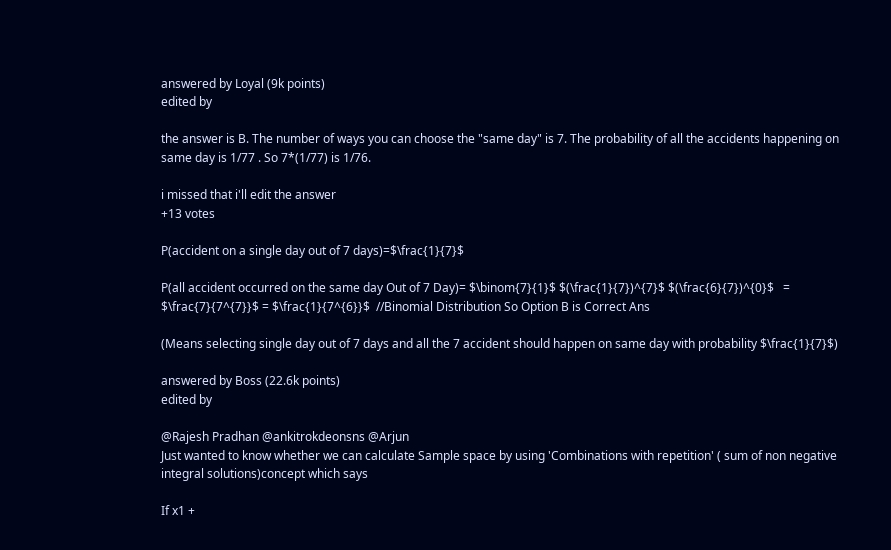answered by Loyal (9k points)
edited by

the answer is B. The number of ways you can choose the "same day" is 7. The probability of all the accidents happening on same day is 1/77 . So 7*(1/77) is 1/76.

i missed that i'll edit the answer
+13 votes

P(accident on a single day out of 7 days)=$\frac{1}{7}$

P(all accident occurred on the same day Out of 7 Day)= $\binom{7}{1}$ $(\frac{1}{7})^{7}$ $(\frac{6}{7})^{0}$   = $\frac{7}{7^{7}}$ = $\frac{1}{7^{6}}$  //Binomial Distribution So Option B is Correct Ans

(Means selecting single day out of 7 days and all the 7 accident should happen on same day with probability $\frac{1}{7}$)

answered by Boss (22.6k points)
edited by

@Rajesh Pradhan @ankitrokdeonsns @Arjun
Just wanted to know whether we can calculate Sample space by using 'Combinations with repetition' ( sum of non negative integral solutions)concept which says

If x1 +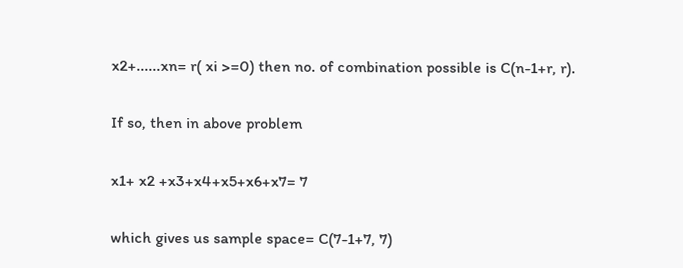x2+......xn= r( xi >=0) then no. of combination possible is C(n-1+r, r).

If so, then in above problem

x1+ x2 +x3+x4+x5+x6+x7= 7

which gives us sample space= C(7-1+7, 7)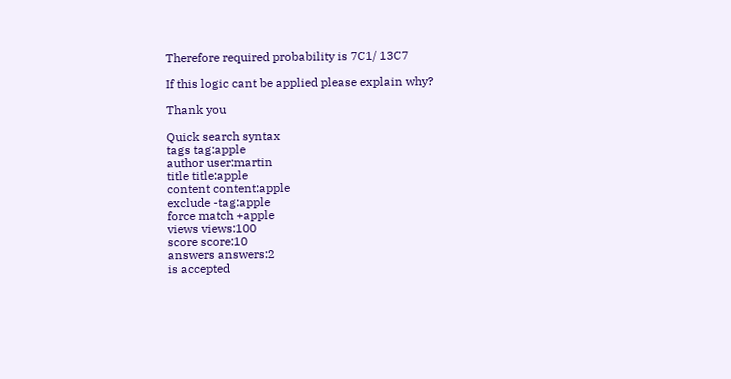Therefore required probability is 7C1/ 13C7

If this logic cant be applied please explain why?

Thank you

Quick search syntax
tags tag:apple
author user:martin
title title:apple
content content:apple
exclude -tag:apple
force match +apple
views views:100
score score:10
answers answers:2
is accepted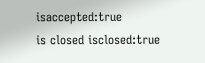isaccepted:true
is closed isclosed:true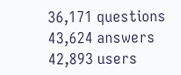36,171 questions
43,624 answers
42,893 users